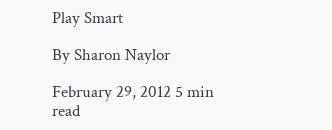Play Smart

By Sharon Naylor

February 29, 2012 5 min read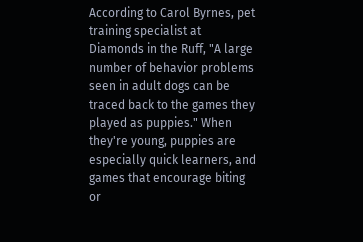According to Carol Byrnes, pet training specialist at Diamonds in the Ruff, "A large number of behavior problems seen in adult dogs can be traced back to the games they played as puppies." When they're young, puppies are especially quick learners, and games that encourage biting or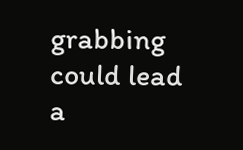grabbing could lead a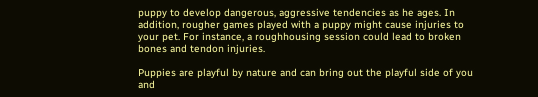puppy to develop dangerous, aggressive tendencies as he ages. In addition, rougher games played with a puppy might cause injuries to your pet. For instance, a roughhousing session could lead to broken bones and tendon injuries.

Puppies are playful by nature and can bring out the playful side of you and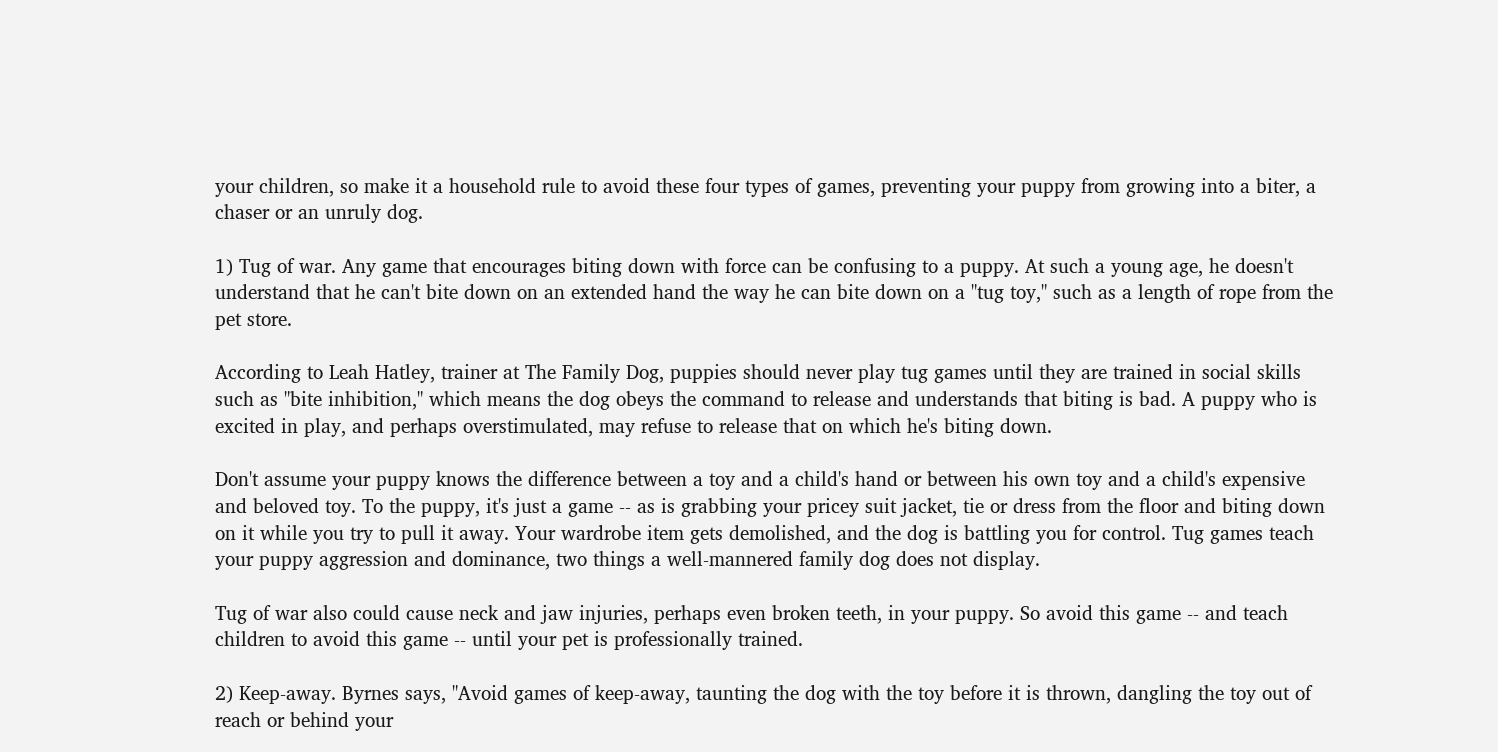your children, so make it a household rule to avoid these four types of games, preventing your puppy from growing into a biter, a chaser or an unruly dog.

1) Tug of war. Any game that encourages biting down with force can be confusing to a puppy. At such a young age, he doesn't understand that he can't bite down on an extended hand the way he can bite down on a "tug toy," such as a length of rope from the pet store.

According to Leah Hatley, trainer at The Family Dog, puppies should never play tug games until they are trained in social skills such as "bite inhibition," which means the dog obeys the command to release and understands that biting is bad. A puppy who is excited in play, and perhaps overstimulated, may refuse to release that on which he's biting down.

Don't assume your puppy knows the difference between a toy and a child's hand or between his own toy and a child's expensive and beloved toy. To the puppy, it's just a game -- as is grabbing your pricey suit jacket, tie or dress from the floor and biting down on it while you try to pull it away. Your wardrobe item gets demolished, and the dog is battling you for control. Tug games teach your puppy aggression and dominance, two things a well-mannered family dog does not display.

Tug of war also could cause neck and jaw injuries, perhaps even broken teeth, in your puppy. So avoid this game -- and teach children to avoid this game -- until your pet is professionally trained.

2) Keep-away. Byrnes says, "Avoid games of keep-away, taunting the dog with the toy before it is thrown, dangling the toy out of reach or behind your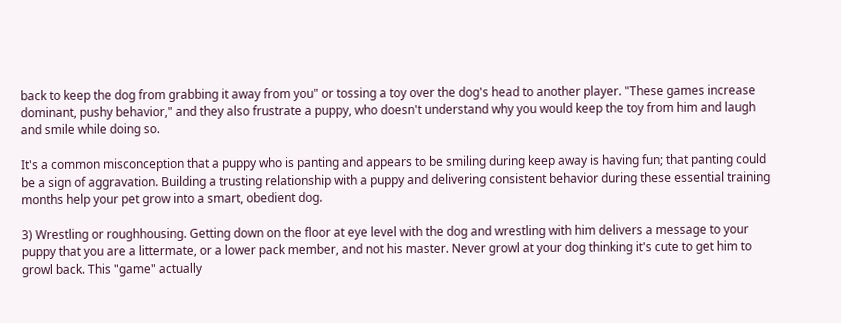back to keep the dog from grabbing it away from you" or tossing a toy over the dog's head to another player. "These games increase dominant, pushy behavior," and they also frustrate a puppy, who doesn't understand why you would keep the toy from him and laugh and smile while doing so.

It's a common misconception that a puppy who is panting and appears to be smiling during keep away is having fun; that panting could be a sign of aggravation. Building a trusting relationship with a puppy and delivering consistent behavior during these essential training months help your pet grow into a smart, obedient dog.

3) Wrestling or roughhousing. Getting down on the floor at eye level with the dog and wrestling with him delivers a message to your puppy that you are a littermate, or a lower pack member, and not his master. Never growl at your dog thinking it's cute to get him to growl back. This "game" actually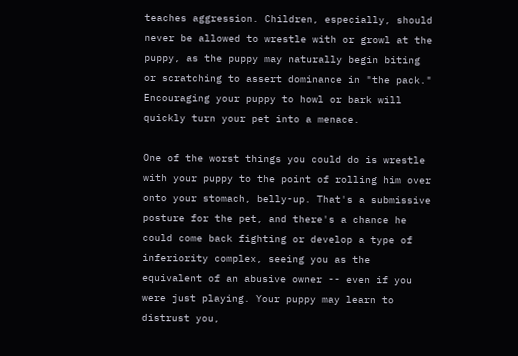teaches aggression. Children, especially, should never be allowed to wrestle with or growl at the puppy, as the puppy may naturally begin biting or scratching to assert dominance in "the pack." Encouraging your puppy to howl or bark will quickly turn your pet into a menace.

One of the worst things you could do is wrestle with your puppy to the point of rolling him over onto your stomach, belly-up. That's a submissive posture for the pet, and there's a chance he could come back fighting or develop a type of inferiority complex, seeing you as the equivalent of an abusive owner -- even if you were just playing. Your puppy may learn to distrust you,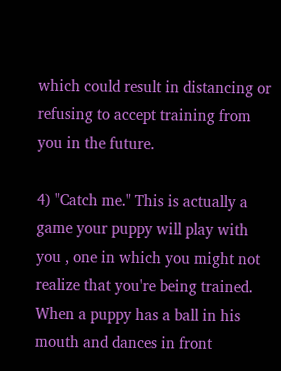which could result in distancing or refusing to accept training from you in the future.

4) "Catch me." This is actually a game your puppy will play with you , one in which you might not realize that you're being trained. When a puppy has a ball in his mouth and dances in front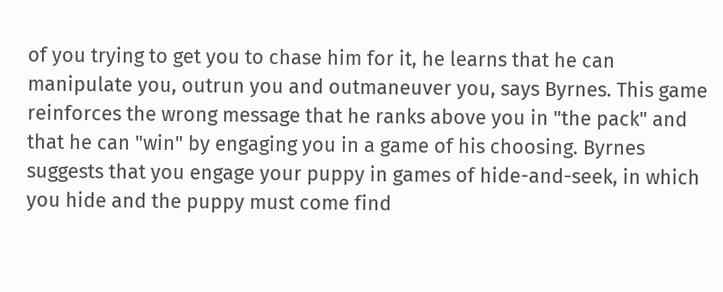of you trying to get you to chase him for it, he learns that he can manipulate you, outrun you and outmaneuver you, says Byrnes. This game reinforces the wrong message that he ranks above you in "the pack" and that he can "win" by engaging you in a game of his choosing. Byrnes suggests that you engage your puppy in games of hide-and-seek, in which you hide and the puppy must come find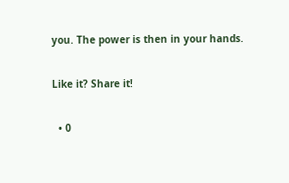you. The power is then in your hands.

Like it? Share it!

  • 0